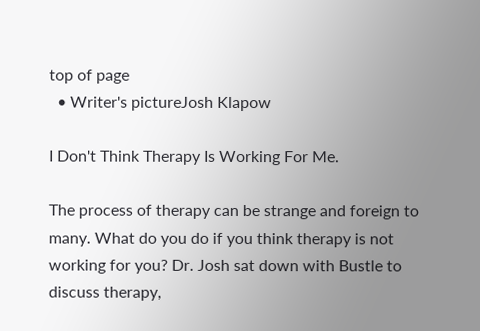top of page
  • Writer's pictureJosh Klapow

I Don't Think Therapy Is Working For Me.

The process of therapy can be strange and foreign to many. What do you do if you think therapy is not working for you? Dr. Josh sat down with Bustle to discuss therapy,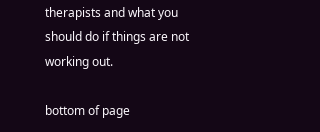therapists and what you should do if things are not working out.

bottom of page